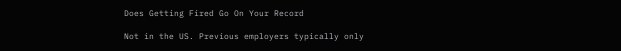Does Getting Fired Go On Your Record

Not in the US. Previous employers typically only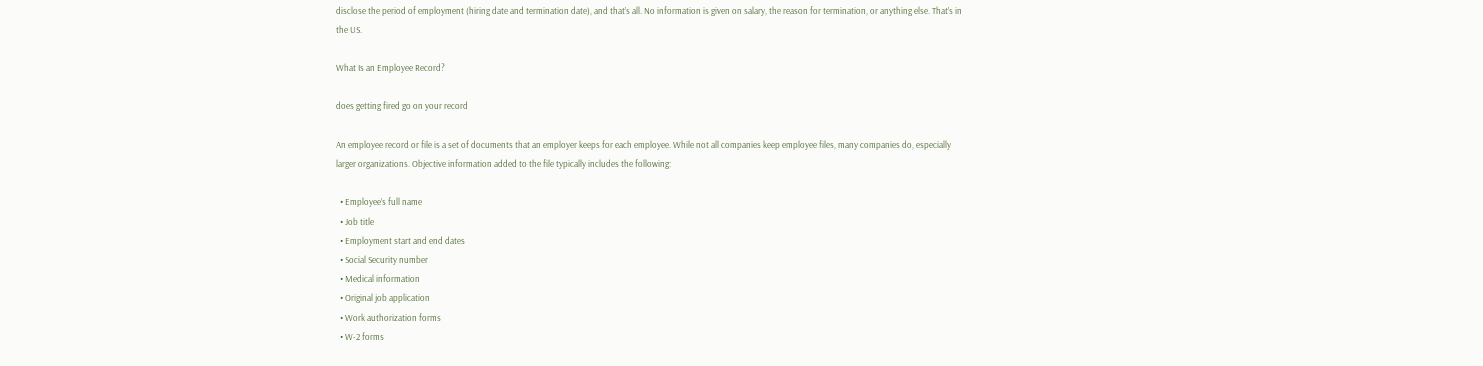disclose the period of employment (hiring date and termination date), and that’s all. No information is given on salary, the reason for termination, or anything else. That’s in the US.

What Is an Employee Record?

does getting fired go on your record

An employee record or file is a set of documents that an employer keeps for each employee. While not all companies keep employee files, many companies do, especially larger organizations. Objective information added to the file typically includes the following:

  • Employee’s full name
  • Job title
  • Employment start and end dates
  • Social Security number
  • Medical information
  • Original job application
  • Work authorization forms
  • W-2 forms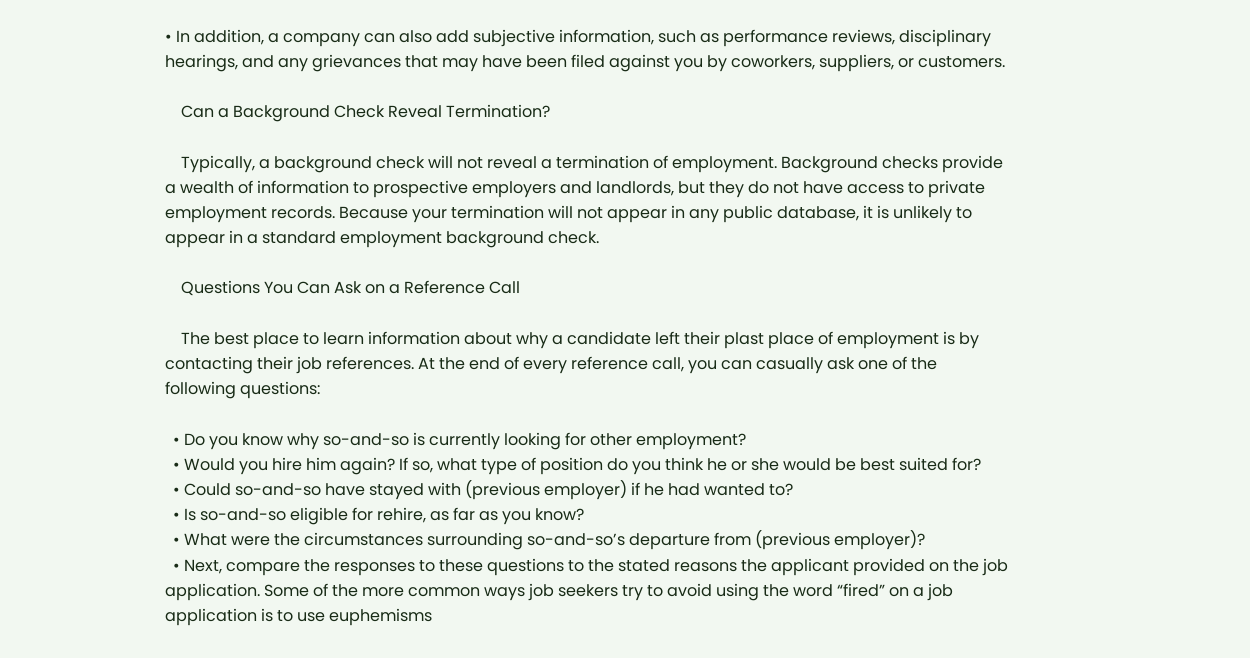• In addition, a company can also add subjective information, such as performance reviews, disciplinary hearings, and any grievances that may have been filed against you by coworkers, suppliers, or customers.

    Can a Background Check Reveal Termination?

    Typically, a background check will not reveal a termination of employment. Background checks provide a wealth of information to prospective employers and landlords, but they do not have access to private employment records. Because your termination will not appear in any public database, it is unlikely to appear in a standard employment background check.

    Questions You Can Ask on a Reference Call

    The best place to learn information about why a candidate left their plast place of employment is by contacting their job references. At the end of every reference call, you can casually ask one of the following questions:

  • Do you know why so-and-so is currently looking for other employment?
  • Would you hire him again? If so, what type of position do you think he or she would be best suited for?
  • Could so-and-so have stayed with (previous employer) if he had wanted to?
  • Is so-and-so eligible for rehire, as far as you know?
  • What were the circumstances surrounding so-and-so’s departure from (previous employer)?
  • Next, compare the responses to these questions to the stated reasons the applicant provided on the job application. Some of the more common ways job seekers try to avoid using the word “fired” on a job application is to use euphemisms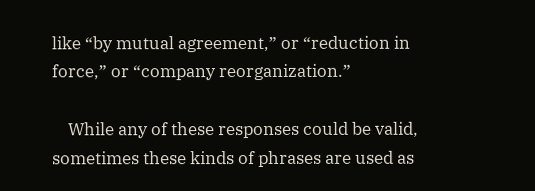like “by mutual agreement,” or “reduction in force,” or “company reorganization.”

    While any of these responses could be valid, sometimes these kinds of phrases are used as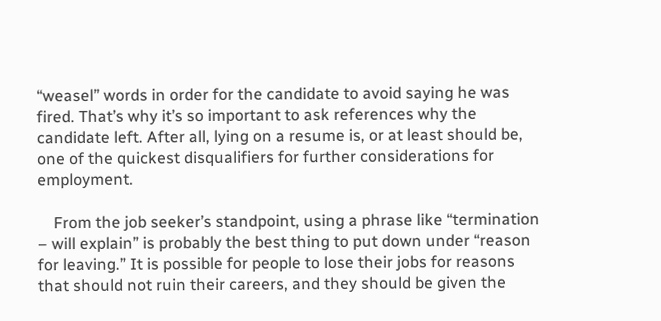“weasel” words in order for the candidate to avoid saying he was fired. That’s why it’s so important to ask references why the candidate left. After all, lying on a resume is, or at least should be, one of the quickest disqualifiers for further considerations for employment.

    From the job seeker’s standpoint, using a phrase like “termination – will explain” is probably the best thing to put down under “reason for leaving.” It is possible for people to lose their jobs for reasons that should not ruin their careers, and they should be given the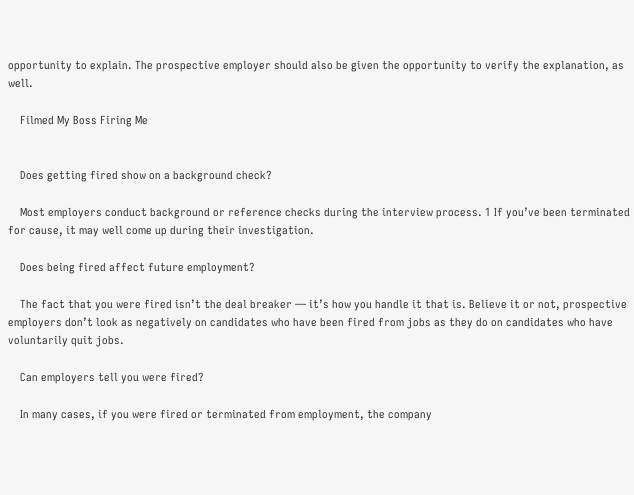opportunity to explain. The prospective employer should also be given the opportunity to verify the explanation, as well.

    Filmed My Boss Firing Me


    Does getting fired show on a background check?

    Most employers conduct background or reference checks during the interview process. 1 If you’ve been terminated for cause, it may well come up during their investigation.

    Does being fired affect future employment?

    The fact that you were fired isn’t the deal breaker — it’s how you handle it that is. Believe it or not, prospective employers don’t look as negatively on candidates who have been fired from jobs as they do on candidates who have voluntarily quit jobs.

    Can employers tell you were fired?

    In many cases, if you were fired or terminated from employment, the company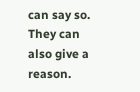can say so. They can also give a reason.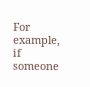For example, if someone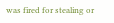was fired for stealing or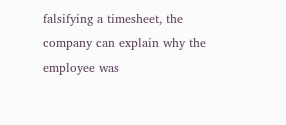falsifying a timesheet, the company can explain why the employee was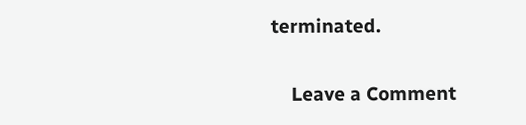terminated.

    Leave a Comment